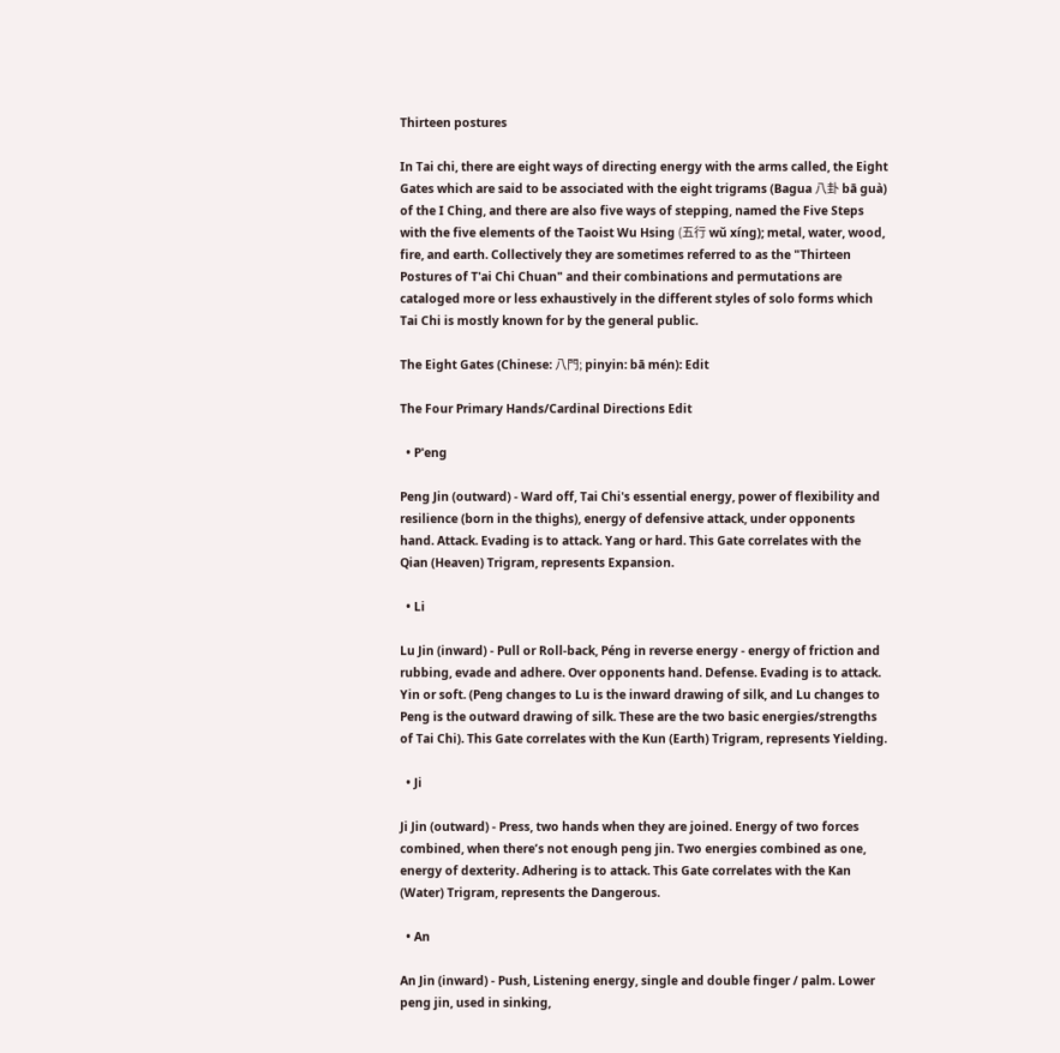Thirteen postures

In Tai chi, there are eight ways of directing energy with the arms called, the Eight Gates which are said to be associated with the eight trigrams (Bagua 八卦 bā guà) of the I Ching, and there are also five ways of stepping, named the Five Steps with the five elements of the Taoist Wu Hsing (五行 wǔ xíng); metal, water, wood, fire, and earth. Collectively they are sometimes referred to as the "Thirteen Postures of T'ai Chi Chuan" and their combinations and permutations are cataloged more or less exhaustively in the different styles of solo forms which Tai Chi is mostly known for by the general public.

The Eight Gates (Chinese: 八門; pinyin: bā mén): Edit

The Four Primary Hands/Cardinal Directions Edit

  • P'eng

Peng Jin (outward) - Ward off, Tai Chi's essential energy, power of flexibility and resilience (born in the thighs), energy of defensive attack, under opponents hand. Attack. Evading is to attack. Yang or hard. This Gate correlates with the Qian (Heaven) Trigram, represents Expansion.

  • Li

Lu Jin (inward) - Pull or Roll-back, Péng in reverse energy - energy of friction and rubbing, evade and adhere. Over opponents hand. Defense. Evading is to attack. Yin or soft. (Peng changes to Lu is the inward drawing of silk, and Lu changes to Peng is the outward drawing of silk. These are the two basic energies/strengths of Tai Chi). This Gate correlates with the Kun (Earth) Trigram, represents Yielding.

  • Ji

Ji Jin (outward) - Press, two hands when they are joined. Energy of two forces combined, when there’s not enough peng jin. Two energies combined as one, energy of dexterity. Adhering is to attack. This Gate correlates with the Kan (Water) Trigram, represents the Dangerous.

  • An

An Jin (inward) - Push, Listening energy, single and double finger / palm. Lower peng jin, used in sinking,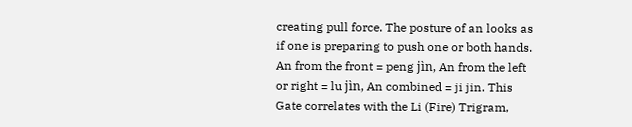creating pull force. The posture of an looks as if one is preparing to push one or both hands. An from the front = peng jìn, An from the left or right = lu jìn, An combined = ji jin. This Gate correlates with the Li (Fire) Trigram,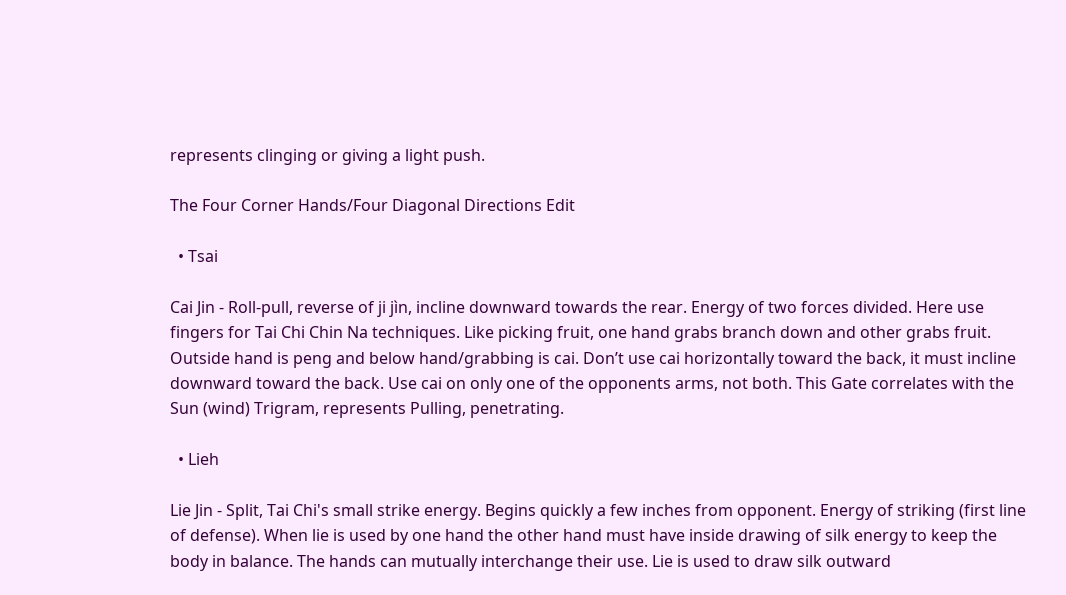represents clinging or giving a light push.

The Four Corner Hands/Four Diagonal Directions Edit

  • Tsai

Cai Jin - Roll-pull, reverse of ji jìn, incline downward towards the rear. Energy of two forces divided. Here use fingers for Tai Chi Chin Na techniques. Like picking fruit, one hand grabs branch down and other grabs fruit. Outside hand is peng and below hand/grabbing is cai. Don’t use cai horizontally toward the back, it must incline downward toward the back. Use cai on only one of the opponents arms, not both. This Gate correlates with the Sun (wind) Trigram, represents Pulling, penetrating.

  • Lieh

Lie Jin - Split, Tai Chi's small strike energy. Begins quickly a few inches from opponent. Energy of striking (first line of defense). When lie is used by one hand the other hand must have inside drawing of silk energy to keep the body in balance. The hands can mutually interchange their use. Lie is used to draw silk outward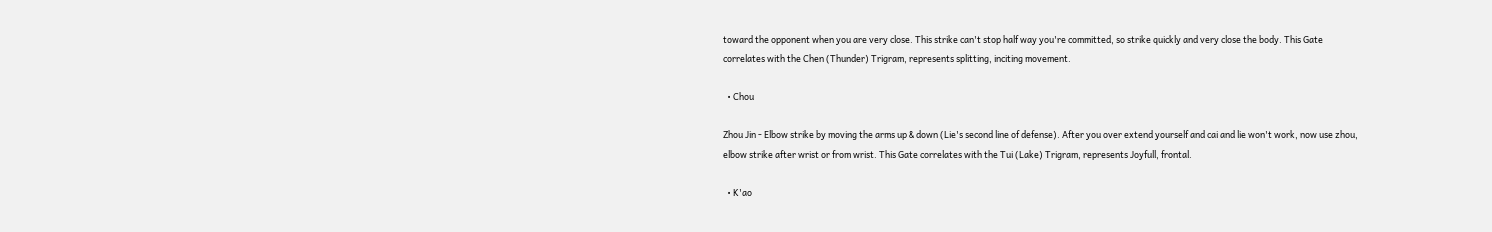toward the opponent when you are very close. This strike can't stop half way you're committed, so strike quickly and very close the body. This Gate correlates with the Chen (Thunder) Trigram, represents splitting, inciting movement.

  • Chou

Zhou Jin - Elbow strike by moving the arms up & down (Lie's second line of defense). After you over extend yourself and cai and lie won't work, now use zhou, elbow strike after wrist or from wrist. This Gate correlates with the Tui (Lake) Trigram, represents Joyfull, frontal.

  • K'ao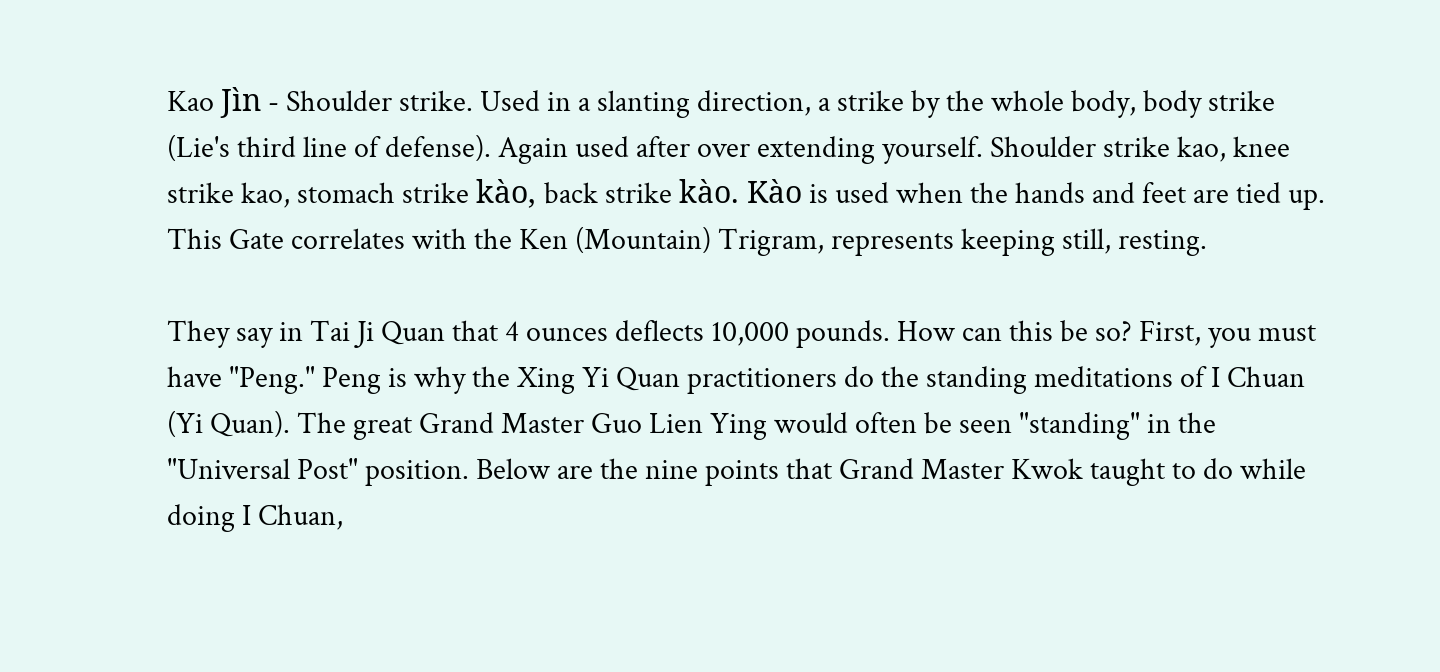Kao Jìn - Shoulder strike. Used in a slanting direction, a strike by the whole body, body strike (Lie's third line of defense). Again used after over extending yourself. Shoulder strike kao, knee strike kao, stomach strike kào, back strike kào. Kào is used when the hands and feet are tied up. This Gate correlates with the Ken (Mountain) Trigram, represents keeping still, resting.

They say in Tai Ji Quan that 4 ounces deflects 10,000 pounds. How can this be so? First, you must have "Peng." Peng is why the Xing Yi Quan practitioners do the standing meditations of I Chuan (Yi Quan). The great Grand Master Guo Lien Ying would often be seen "standing" in the "Universal Post" position. Below are the nine points that Grand Master Kwok taught to do while doing I Chuan,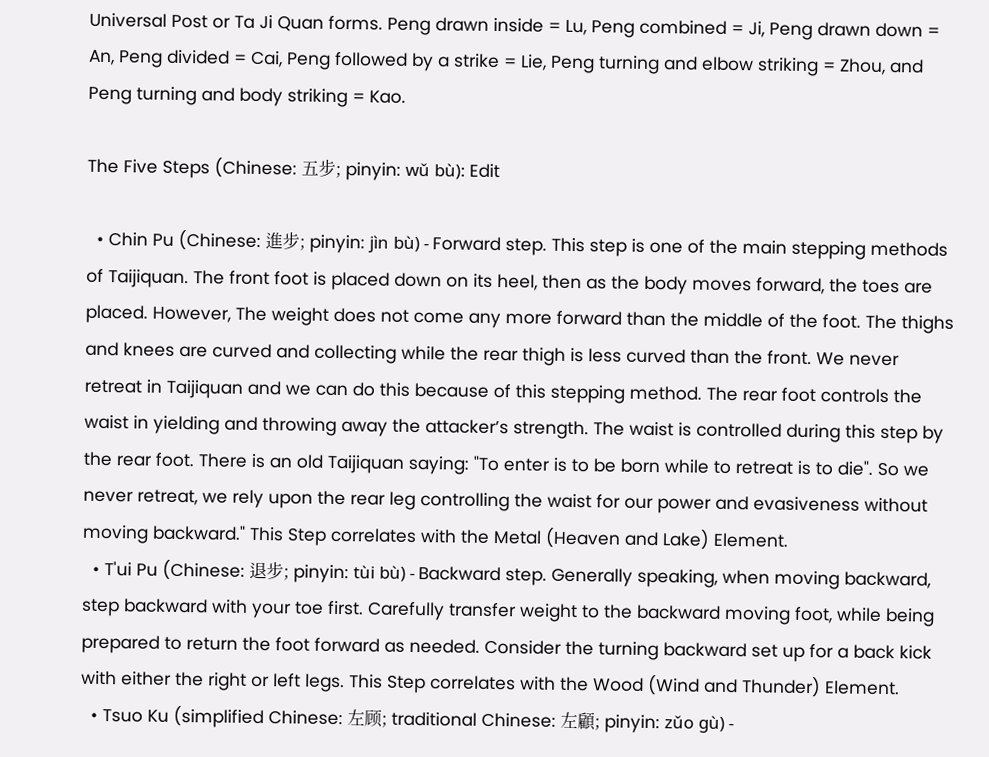Universal Post or Ta Ji Quan forms. Peng drawn inside = Lu, Peng combined = Ji, Peng drawn down = An, Peng divided = Cai, Peng followed by a strike = Lie, Peng turning and elbow striking = Zhou, and Peng turning and body striking = Kao.

The Five Steps (Chinese: 五步; pinyin: wǔ bù): Edit

  • Chin Pu (Chinese: 進步; pinyin: jìn bù) - Forward step. This step is one of the main stepping methods of Taijiquan. The front foot is placed down on its heel, then as the body moves forward, the toes are placed. However, The weight does not come any more forward than the middle of the foot. The thighs and knees are curved and collecting while the rear thigh is less curved than the front. We never retreat in Taijiquan and we can do this because of this stepping method. The rear foot controls the waist in yielding and throwing away the attacker’s strength. The waist is controlled during this step by the rear foot. There is an old Taijiquan saying: "To enter is to be born while to retreat is to die". So we never retreat, we rely upon the rear leg controlling the waist for our power and evasiveness without moving backward." This Step correlates with the Metal (Heaven and Lake) Element.
  • T'ui Pu (Chinese: 退步; pinyin: tùi bù) - Backward step. Generally speaking, when moving backward, step backward with your toe first. Carefully transfer weight to the backward moving foot, while being prepared to return the foot forward as needed. Consider the turning backward set up for a back kick with either the right or left legs. This Step correlates with the Wood (Wind and Thunder) Element.
  • Tsuo Ku (simplified Chinese: 左顾; traditional Chinese: 左顧; pinyin: zǔo gù) -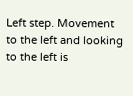Left step. Movement to the left and looking to the left is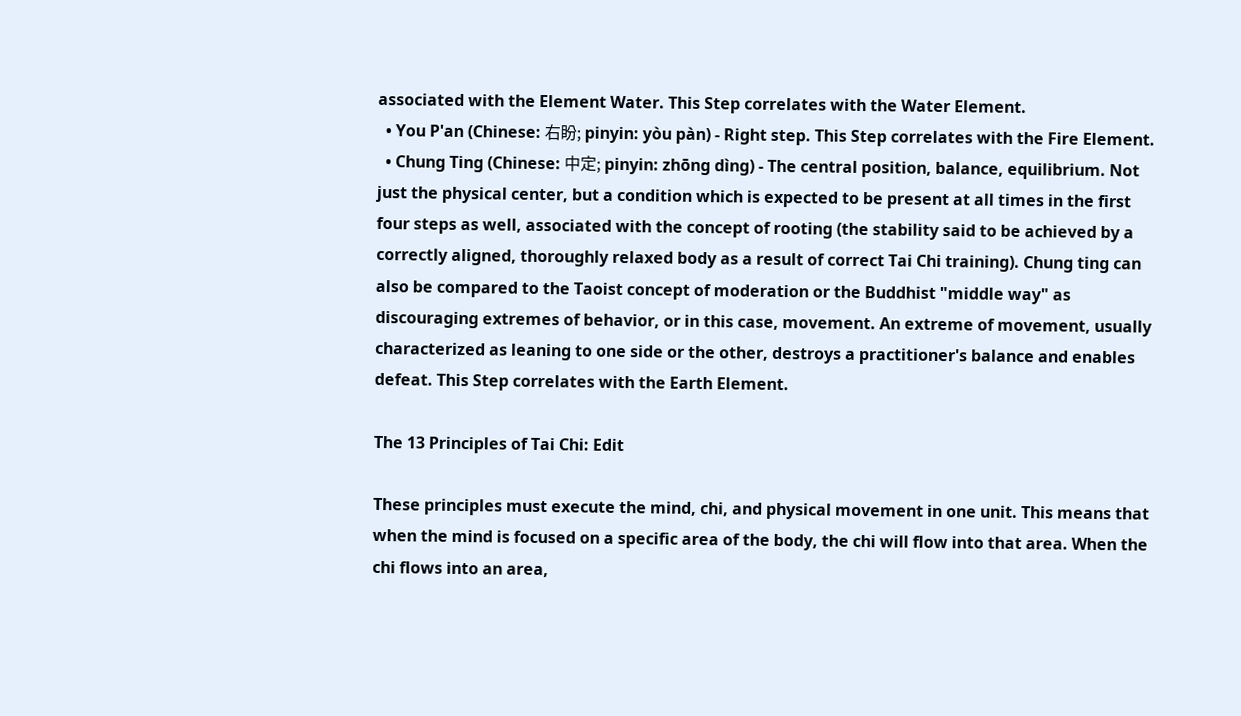associated with the Element Water. This Step correlates with the Water Element.
  • You P'an (Chinese: 右盼; pinyin: yòu pàn) - Right step. This Step correlates with the Fire Element.
  • Chung Ting (Chinese: 中定; pinyin: zhōng dìng) - The central position, balance, equilibrium. Not just the physical center, but a condition which is expected to be present at all times in the first four steps as well, associated with the concept of rooting (the stability said to be achieved by a correctly aligned, thoroughly relaxed body as a result of correct Tai Chi training). Chung ting can also be compared to the Taoist concept of moderation or the Buddhist "middle way" as discouraging extremes of behavior, or in this case, movement. An extreme of movement, usually characterized as leaning to one side or the other, destroys a practitioner's balance and enables defeat. This Step correlates with the Earth Element.

The 13 Principles of Tai Chi: Edit

These principles must execute the mind, chi, and physical movement in one unit. This means that when the mind is focused on a specific area of the body, the chi will flow into that area. When the chi flows into an area,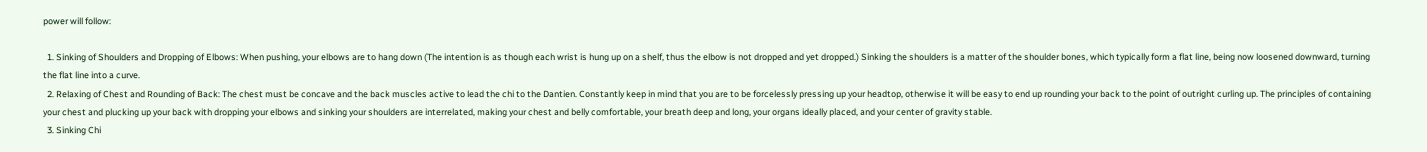power will follow:

  1. Sinking of Shoulders and Dropping of Elbows: When pushing, your elbows are to hang down (The intention is as though each wrist is hung up on a shelf, thus the elbow is not dropped and yet dropped.) Sinking the shoulders is a matter of the shoulder bones, which typically form a flat line, being now loosened downward, turning the flat line into a curve.
  2. Relaxing of Chest and Rounding of Back: The chest must be concave and the back muscles active to lead the chi to the Dantien. Constantly keep in mind that you are to be forcelessly pressing up your headtop, otherwise it will be easy to end up rounding your back to the point of outright curling up. The principles of containing your chest and plucking up your back with dropping your elbows and sinking your shoulders are interrelated, making your chest and belly comfortable, your breath deep and long, your organs ideally placed, and your center of gravity stable.
  3. Sinking Chi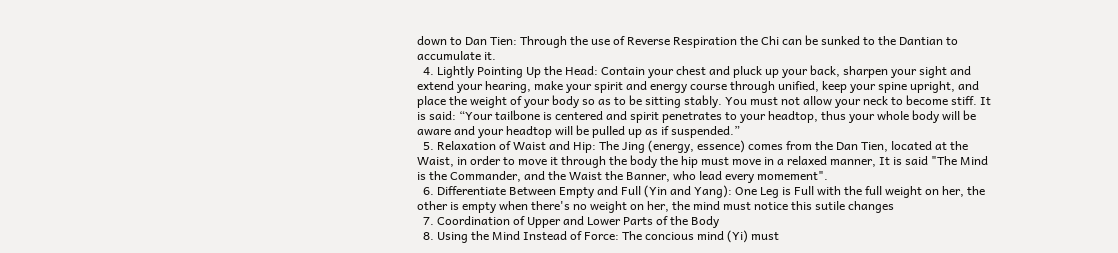down to Dan Tien: Through the use of Reverse Respiration the Chi can be sunked to the Dantian to accumulate it.
  4. Lightly Pointing Up the Head: Contain your chest and pluck up your back, sharpen your sight and extend your hearing, make your spirit and energy course through unified, keep your spine upright, and place the weight of your body so as to be sitting stably. You must not allow your neck to become stiff. It is said: “Your tailbone is centered and spirit penetrates to your headtop, thus your whole body will be aware and your headtop will be pulled up as if suspended.”
  5. Relaxation of Waist and Hip: The Jing (energy, essence) comes from the Dan Tien, located at the Waist, in order to move it through the body the hip must move in a relaxed manner, It is said "The Mind is the Commander, and the Waist the Banner, who lead every momement".
  6. Differentiate Between Empty and Full (Yin and Yang): One Leg is Full with the full weight on her, the other is empty when there's no weight on her, the mind must notice this sutile changes
  7. Coordination of Upper and Lower Parts of the Body
  8. Using the Mind Instead of Force: The concious mind (Yi) must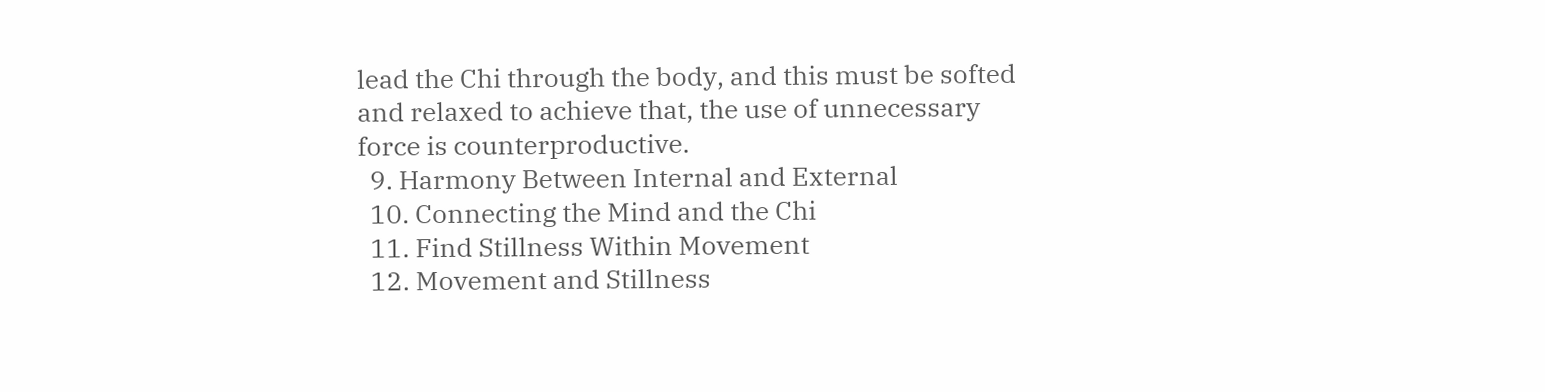lead the Chi through the body, and this must be softed and relaxed to achieve that, the use of unnecessary force is counterproductive.
  9. Harmony Between Internal and External
  10. Connecting the Mind and the Chi
  11. Find Stillness Within Movement
  12. Movement and Stillness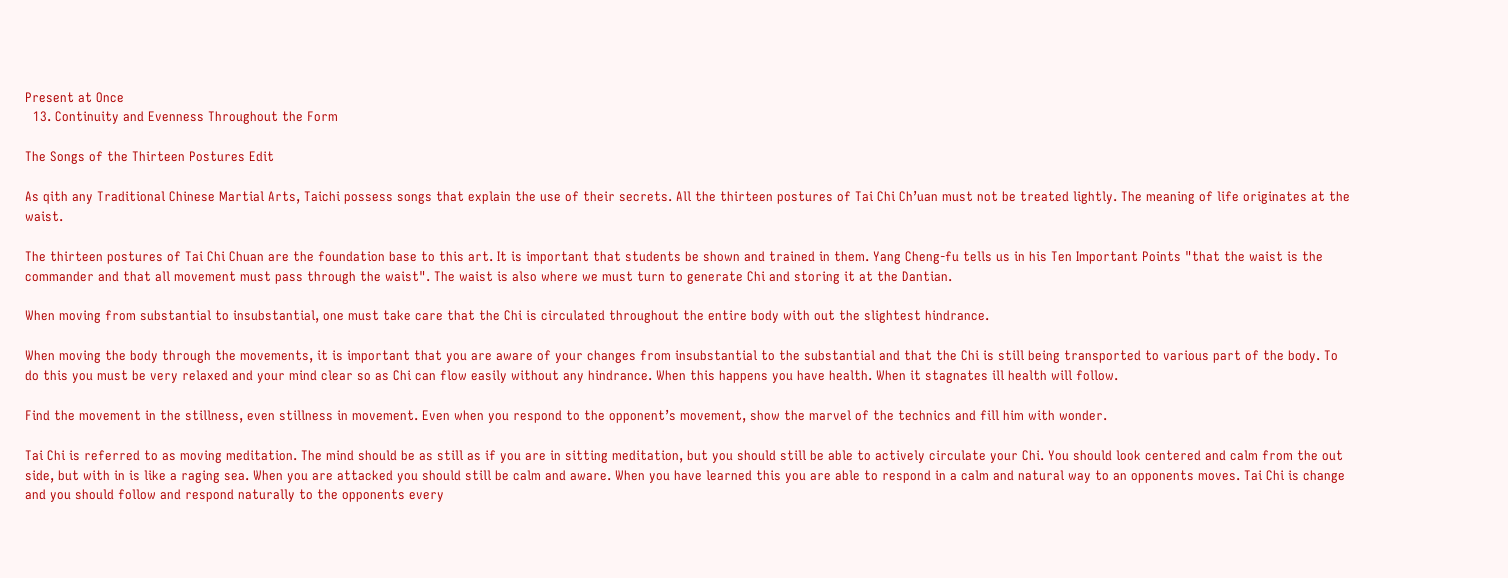Present at Once
  13. Continuity and Evenness Throughout the Form

The Songs of the Thirteen Postures Edit

As qith any Traditional Chinese Martial Arts, Taichi possess songs that explain the use of their secrets. All the thirteen postures of Tai Chi Ch’uan must not be treated lightly. The meaning of life originates at the waist.

The thirteen postures of Tai Chi Chuan are the foundation base to this art. It is important that students be shown and trained in them. Yang Cheng-fu tells us in his Ten Important Points "that the waist is the commander and that all movement must pass through the waist". The waist is also where we must turn to generate Chi and storing it at the Dantian.

When moving from substantial to insubstantial, one must take care that the Chi is circulated throughout the entire body with out the slightest hindrance.

When moving the body through the movements, it is important that you are aware of your changes from insubstantial to the substantial and that the Chi is still being transported to various part of the body. To do this you must be very relaxed and your mind clear so as Chi can flow easily without any hindrance. When this happens you have health. When it stagnates ill health will follow.

Find the movement in the stillness, even stillness in movement. Even when you respond to the opponent’s movement, show the marvel of the technics and fill him with wonder.

Tai Chi is referred to as moving meditation. The mind should be as still as if you are in sitting meditation, but you should still be able to actively circulate your Chi. You should look centered and calm from the out side, but with in is like a raging sea. When you are attacked you should still be calm and aware. When you have learned this you are able to respond in a calm and natural way to an opponents moves. Tai Chi is change and you should follow and respond naturally to the opponents every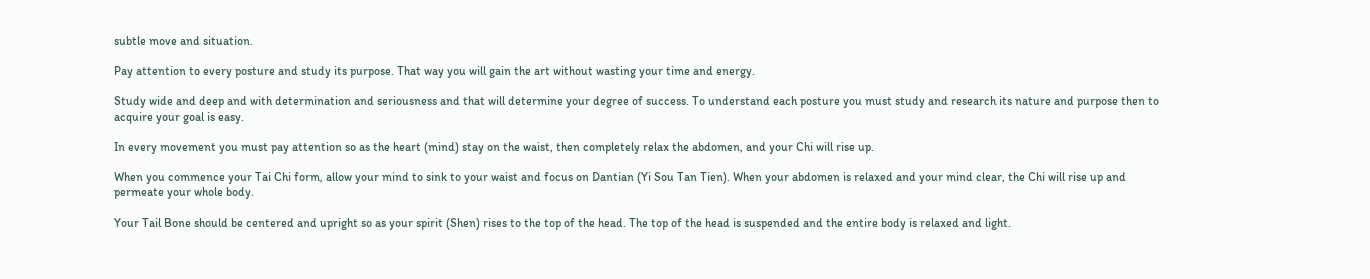subtle move and situation.

Pay attention to every posture and study its purpose. That way you will gain the art without wasting your time and energy.

Study wide and deep and with determination and seriousness and that will determine your degree of success. To understand each posture you must study and research its nature and purpose then to acquire your goal is easy.

In every movement you must pay attention so as the heart (mind) stay on the waist, then completely relax the abdomen, and your Chi will rise up.

When you commence your Tai Chi form, allow your mind to sink to your waist and focus on Dantian (Yi Sou Tan Tien). When your abdomen is relaxed and your mind clear, the Chi will rise up and permeate your whole body.

Your Tail Bone should be centered and upright so as your spirit (Shen) rises to the top of the head. The top of the head is suspended and the entire body is relaxed and light.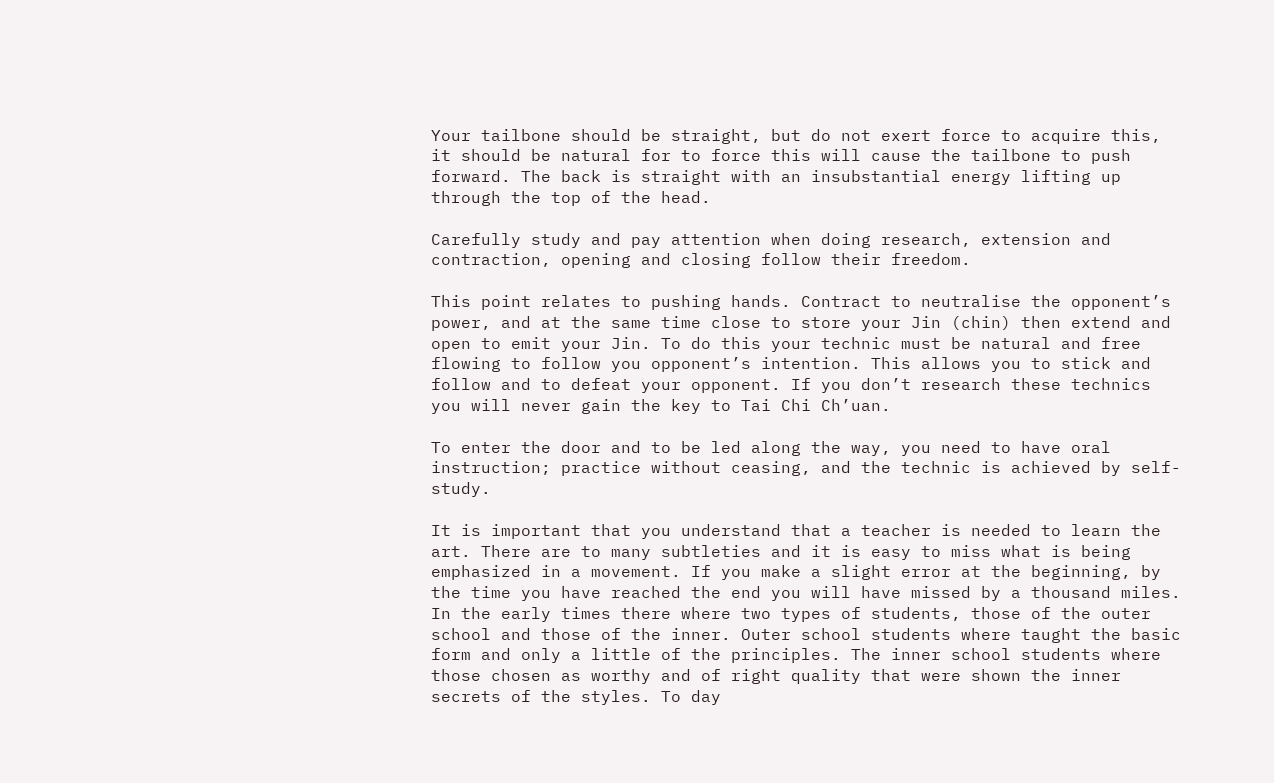Your tailbone should be straight, but do not exert force to acquire this, it should be natural for to force this will cause the tailbone to push forward. The back is straight with an insubstantial energy lifting up through the top of the head.

Carefully study and pay attention when doing research, extension and contraction, opening and closing follow their freedom.

This point relates to pushing hands. Contract to neutralise the opponent’s power, and at the same time close to store your Jin (chin) then extend and open to emit your Jin. To do this your technic must be natural and free flowing to follow you opponent’s intention. This allows you to stick and follow and to defeat your opponent. If you don’t research these technics you will never gain the key to Tai Chi Ch’uan.

To enter the door and to be led along the way, you need to have oral instruction; practice without ceasing, and the technic is achieved by self-study.

It is important that you understand that a teacher is needed to learn the art. There are to many subtleties and it is easy to miss what is being emphasized in a movement. If you make a slight error at the beginning, by the time you have reached the end you will have missed by a thousand miles. In the early times there where two types of students, those of the outer school and those of the inner. Outer school students where taught the basic form and only a little of the principles. The inner school students where those chosen as worthy and of right quality that were shown the inner secrets of the styles. To day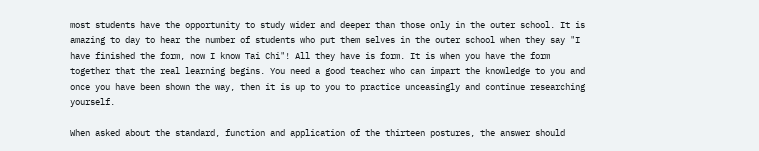most students have the opportunity to study wider and deeper than those only in the outer school. It is amazing to day to hear the number of students who put them selves in the outer school when they say "I have finished the form, now I know Tai Chi"! All they have is form. It is when you have the form together that the real learning begins. You need a good teacher who can impart the knowledge to you and once you have been shown the way, then it is up to you to practice unceasingly and continue researching yourself.

When asked about the standard, function and application of the thirteen postures, the answer should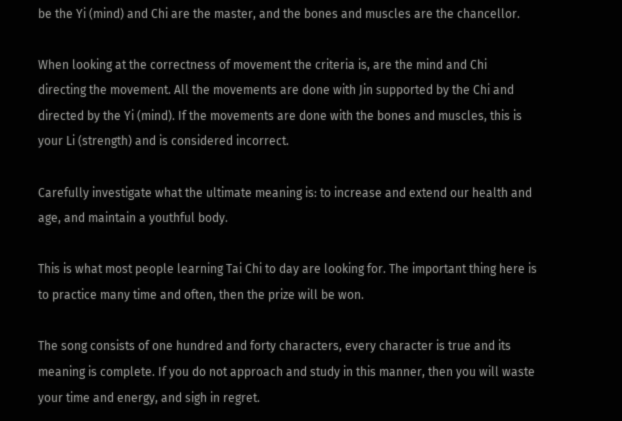be the Yi (mind) and Chi are the master, and the bones and muscles are the chancellor.

When looking at the correctness of movement the criteria is, are the mind and Chi directing the movement. All the movements are done with Jin supported by the Chi and directed by the Yi (mind). If the movements are done with the bones and muscles, this is your Li (strength) and is considered incorrect.

Carefully investigate what the ultimate meaning is: to increase and extend our health and age, and maintain a youthful body.

This is what most people learning Tai Chi to day are looking for. The important thing here is to practice many time and often, then the prize will be won.

The song consists of one hundred and forty characters, every character is true and its meaning is complete. If you do not approach and study in this manner, then you will waste your time and energy, and sigh in regret.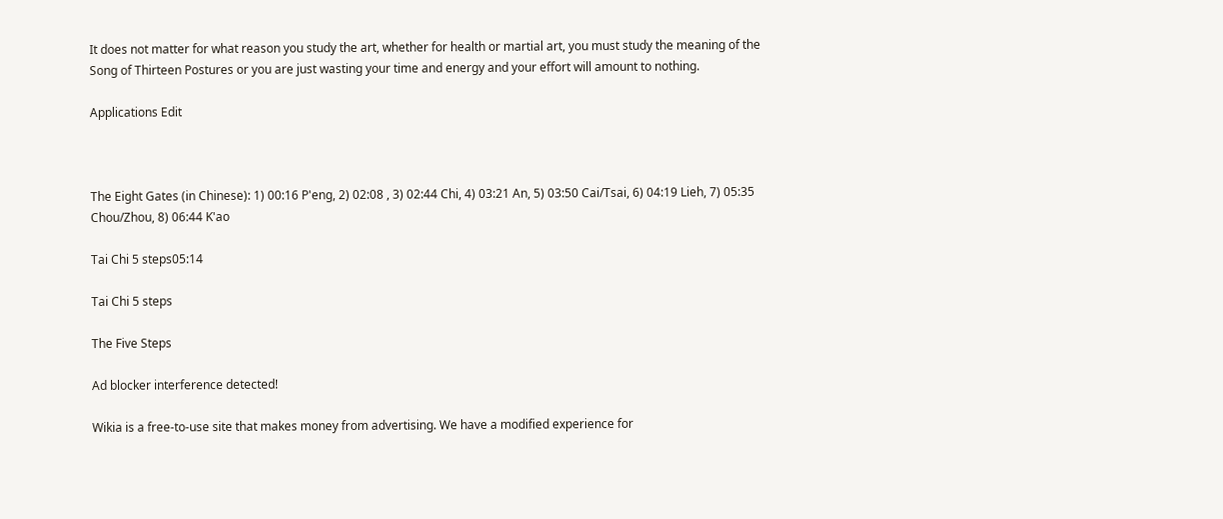It does not matter for what reason you study the art, whether for health or martial art, you must study the meaning of the Song of Thirteen Postures or you are just wasting your time and energy and your effort will amount to nothing.

Applications Edit



The Eight Gates (in Chinese): 1) 00:16 P'eng, 2) 02:08 , 3) 02:44 Chi, 4) 03:21 An, 5) 03:50 Cai/Tsai, 6) 04:19 Lieh, 7) 05:35 Chou/Zhou, 8) 06:44 K'ao

Tai Chi 5 steps05:14

Tai Chi 5 steps

The Five Steps

Ad blocker interference detected!

Wikia is a free-to-use site that makes money from advertising. We have a modified experience for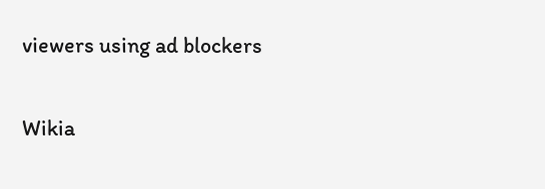viewers using ad blockers

Wikia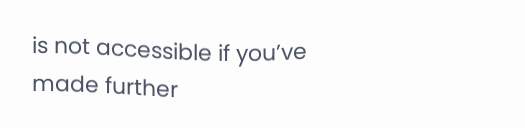is not accessible if you’ve made further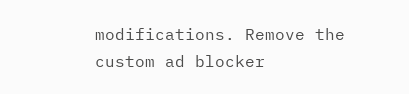modifications. Remove the custom ad blocker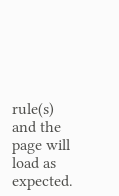rule(s) and the page will load as expected.